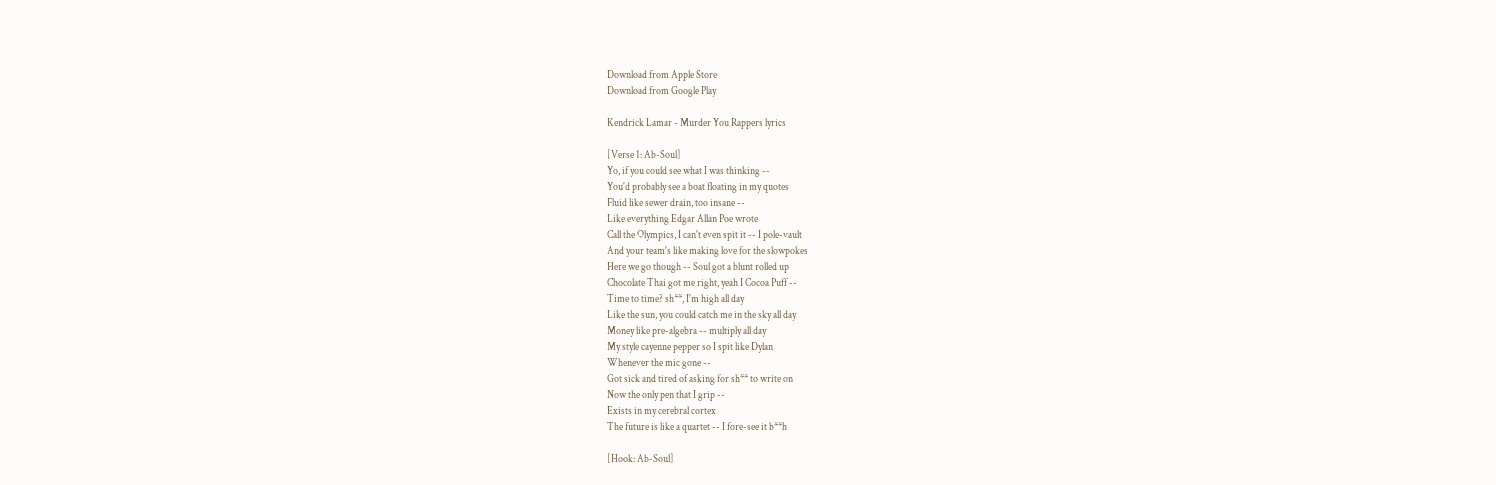Download from Apple Store
Download from Google Play

Kendrick Lamar - Murder You Rappers lyrics

[Verse 1: Ab-Soul]
Yo, if you could see what I was thinking --
You'd probably see a boat floating in my quotes
Fluid like sewer drain, too insane --
Like everything Edgar Allan Poe wrote
Call the Olympics, I can't even spit it -- I pole-vault
And your team's like making love for the slowpokes
Here we go though -- Soul got a blunt rolled up
Chocolate Thai got me right, yeah I Cocoa Puff --
Time to time? sh**, I'm high all day
Like the sun, you could catch me in the sky all day
Money like pre-algebra -- multiply all day
My style cayenne pepper so I spit like Dylan
Whenever the mic gone --
Got sick and tired of asking for sh** to write on
Now the only pen that I grip --
Exists in my cerebral cortex
The future is like a quartet -- I fore-see it b**h

[Hook: Ab-Soul]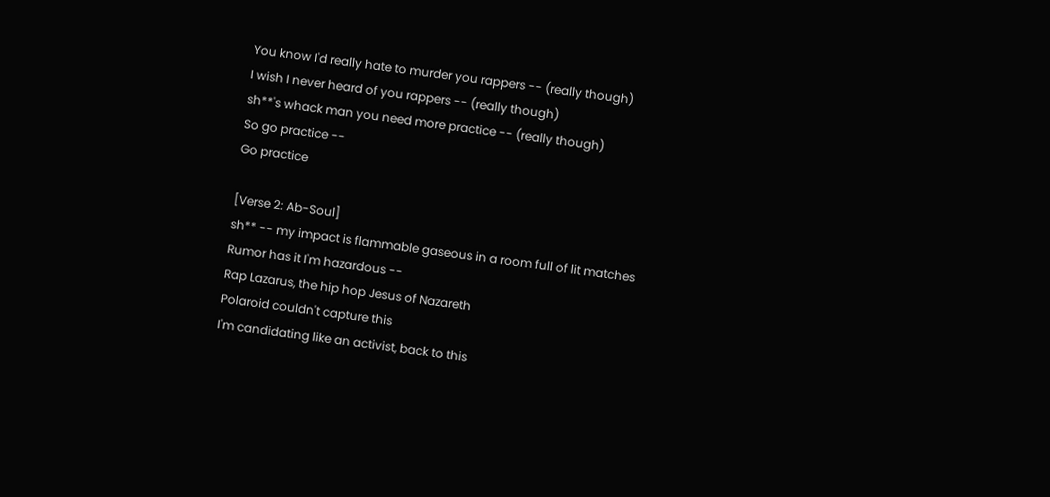You know I'd really hate to murder you rappers -- (really though)
I wish I never heard of you rappers -- (really though)
sh**'s whack man you need more practice -- (really though)
So go practice --
Go practice

[Verse 2: Ab-Soul]
sh** -- my impact is flammable gaseous in a room full of lit matches
Rumor has it I'm hazardous --
Rap Lazarus, the hip hop Jesus of Nazareth
Polaroid couldn't capture this
I'm candidating like an activist, back to this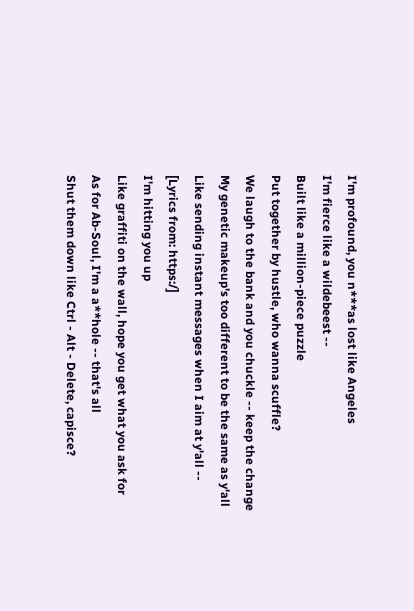I'm profound, you n***as lost like Angeles
I'm fierce like a wildebeest --
Built like a million-piece puzzle
Put together by hustle, who wanna scuffle?
We laugh to the bank and you chuckle -- keep the change
My genetic makeup's too different to be the same as y'all
Like sending instant messages when I aim at y'all --
[Lyrics from: https:/]
I'm hitting you up
Like graffiti on the wall, hope you get what you ask for
As for Ab-Soul, I'm a a**hole -- that's all
Shut them down like Ctrl - Alt - Delete, capisce?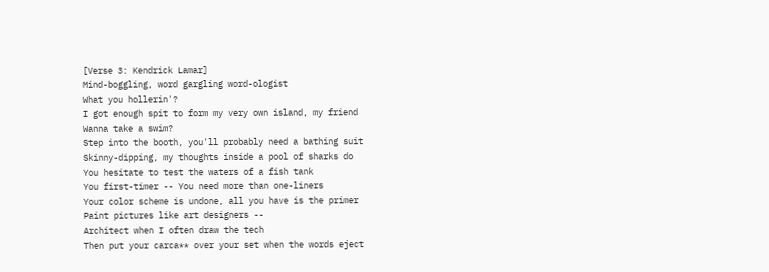[Verse 3: Kendrick Lamar]
Mind-boggling, word gargling word-ologist
What you hollerin'?
I got enough spit to form my very own island, my friend
Wanna take a swim?
Step into the booth, you'll probably need a bathing suit
Skinny-dipping, my thoughts inside a pool of sharks do
You hesitate to test the waters of a fish tank
You first-timer -- You need more than one-liners
Your color scheme is undone, all you have is the primer
Paint pictures like art designers --
Architect when I often draw the tech
Then put your carca** over your set when the words eject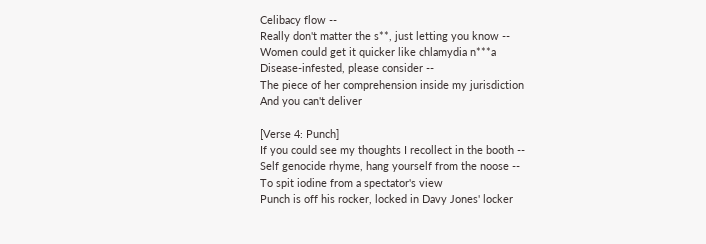Celibacy flow --
Really don't matter the s**, just letting you know --
Women could get it quicker like chlamydia n***a
Disease-infested, please consider --
The piece of her comprehension inside my jurisdiction
And you can't deliver

[Verse 4: Punch]
If you could see my thoughts I recollect in the booth --
Self genocide rhyme, hang yourself from the noose --
To spit iodine from a spectator's view
Punch is off his rocker, locked in Davy Jones' locker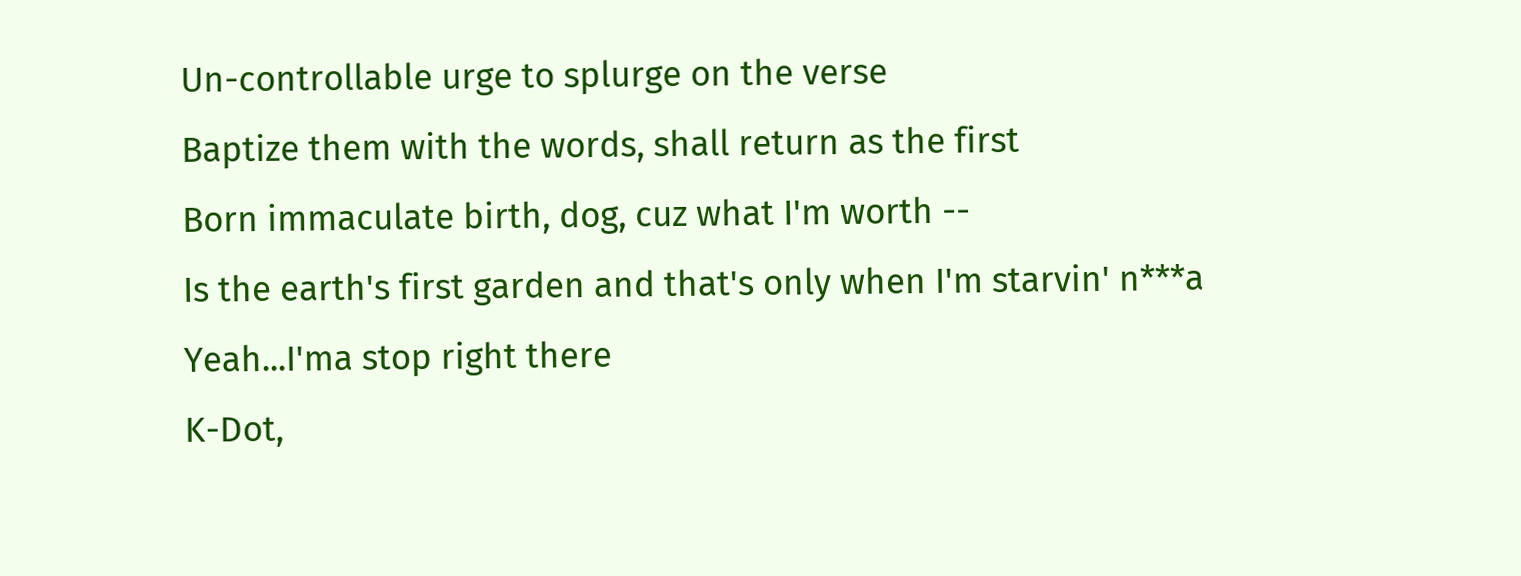Un-controllable urge to splurge on the verse
Baptize them with the words, shall return as the first
Born immaculate birth, dog, cuz what I'm worth --
Is the earth's first garden and that's only when I'm starvin' n***a
Yeah...I'ma stop right there
K-Dot,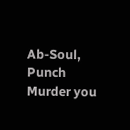Ab-Soul, Punch
Murder you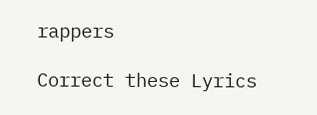rappers

Correct these Lyrics